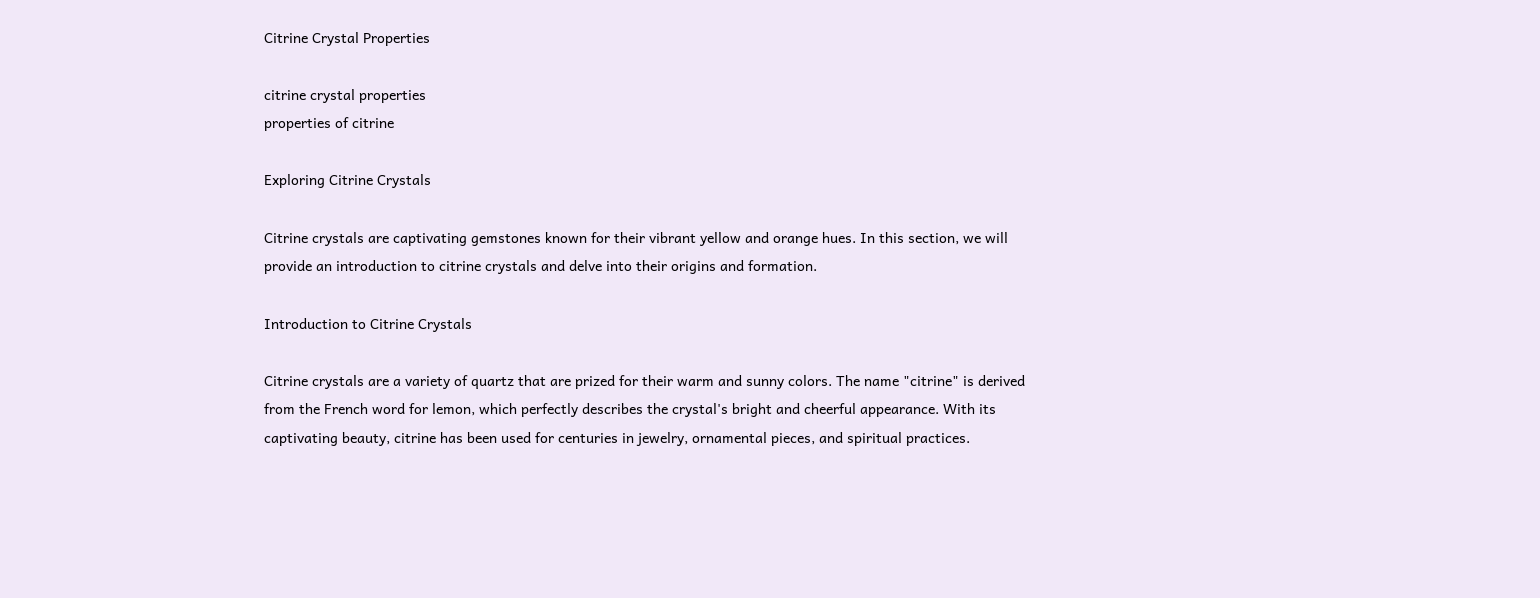Citrine Crystal Properties

citrine crystal properties
properties of citrine

Exploring Citrine Crystals

Citrine crystals are captivating gemstones known for their vibrant yellow and orange hues. In this section, we will provide an introduction to citrine crystals and delve into their origins and formation.

Introduction to Citrine Crystals

Citrine crystals are a variety of quartz that are prized for their warm and sunny colors. The name "citrine" is derived from the French word for lemon, which perfectly describes the crystal's bright and cheerful appearance. With its captivating beauty, citrine has been used for centuries in jewelry, ornamental pieces, and spiritual practices.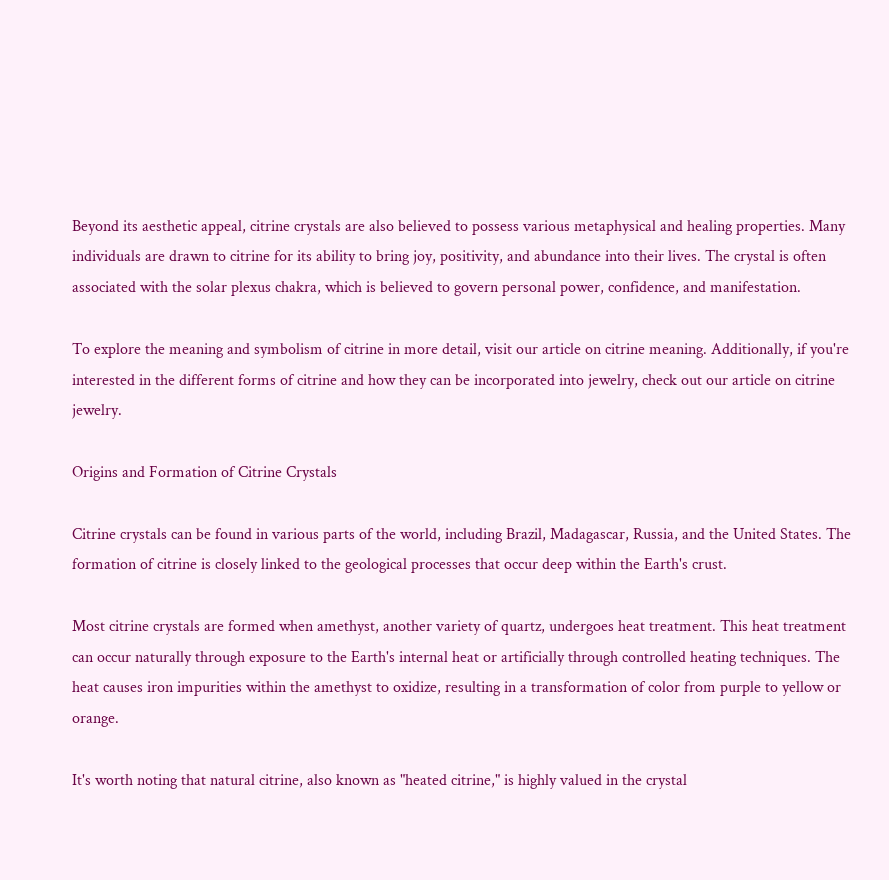Beyond its aesthetic appeal, citrine crystals are also believed to possess various metaphysical and healing properties. Many individuals are drawn to citrine for its ability to bring joy, positivity, and abundance into their lives. The crystal is often associated with the solar plexus chakra, which is believed to govern personal power, confidence, and manifestation.

To explore the meaning and symbolism of citrine in more detail, visit our article on citrine meaning. Additionally, if you're interested in the different forms of citrine and how they can be incorporated into jewelry, check out our article on citrine jewelry.

Origins and Formation of Citrine Crystals

Citrine crystals can be found in various parts of the world, including Brazil, Madagascar, Russia, and the United States. The formation of citrine is closely linked to the geological processes that occur deep within the Earth's crust.

Most citrine crystals are formed when amethyst, another variety of quartz, undergoes heat treatment. This heat treatment can occur naturally through exposure to the Earth's internal heat or artificially through controlled heating techniques. The heat causes iron impurities within the amethyst to oxidize, resulting in a transformation of color from purple to yellow or orange.

It's worth noting that natural citrine, also known as "heated citrine," is highly valued in the crystal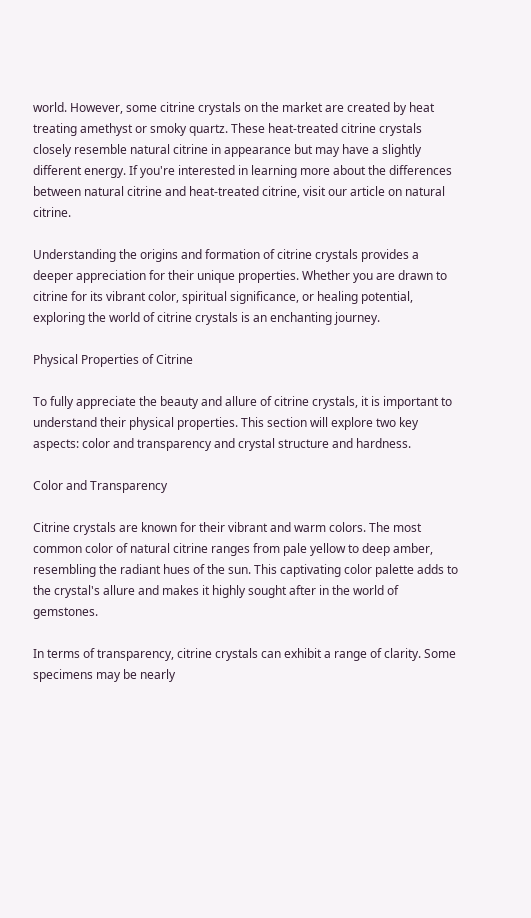world. However, some citrine crystals on the market are created by heat treating amethyst or smoky quartz. These heat-treated citrine crystals closely resemble natural citrine in appearance but may have a slightly different energy. If you're interested in learning more about the differences between natural citrine and heat-treated citrine, visit our article on natural citrine.

Understanding the origins and formation of citrine crystals provides a deeper appreciation for their unique properties. Whether you are drawn to citrine for its vibrant color, spiritual significance, or healing potential, exploring the world of citrine crystals is an enchanting journey.

Physical Properties of Citrine

To fully appreciate the beauty and allure of citrine crystals, it is important to understand their physical properties. This section will explore two key aspects: color and transparency and crystal structure and hardness.

Color and Transparency

Citrine crystals are known for their vibrant and warm colors. The most common color of natural citrine ranges from pale yellow to deep amber, resembling the radiant hues of the sun. This captivating color palette adds to the crystal's allure and makes it highly sought after in the world of gemstones.

In terms of transparency, citrine crystals can exhibit a range of clarity. Some specimens may be nearly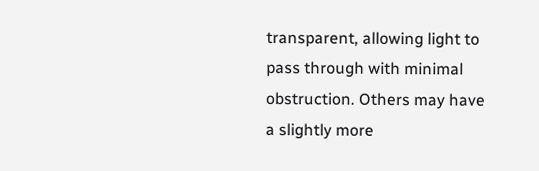transparent, allowing light to pass through with minimal obstruction. Others may have a slightly more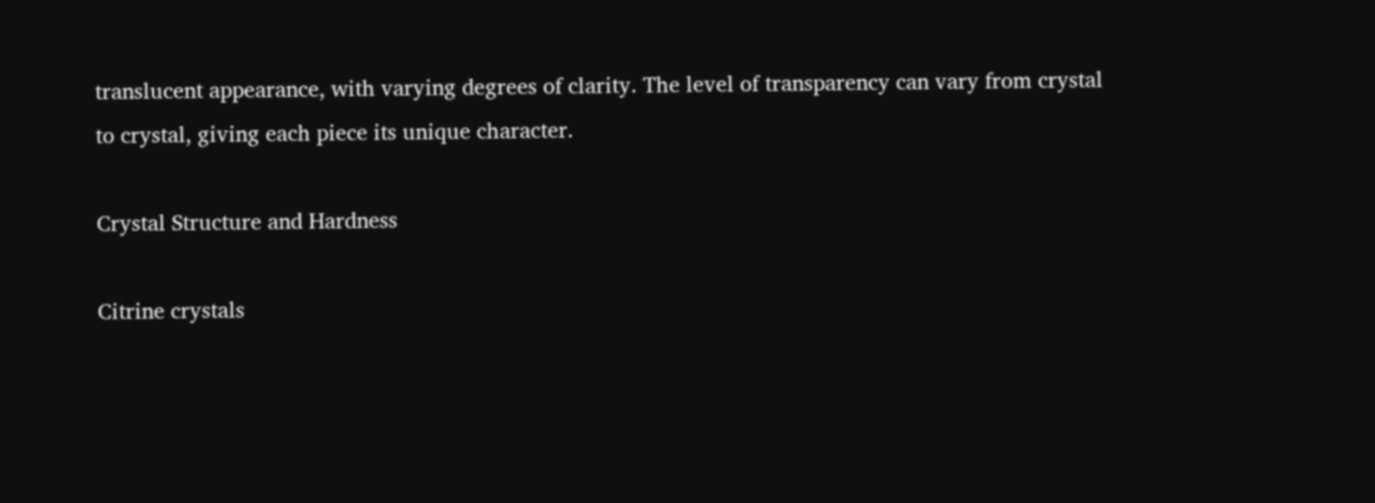translucent appearance, with varying degrees of clarity. The level of transparency can vary from crystal to crystal, giving each piece its unique character.

Crystal Structure and Hardness

Citrine crystals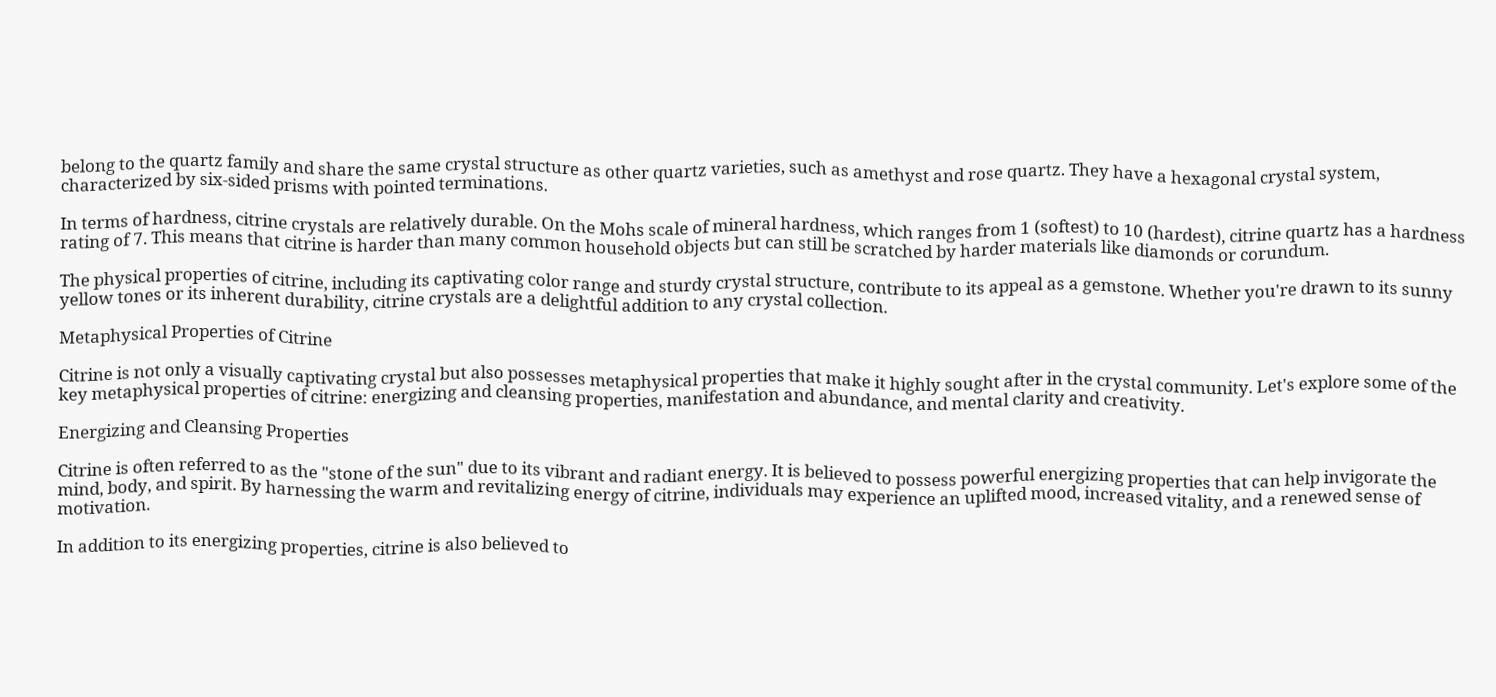belong to the quartz family and share the same crystal structure as other quartz varieties, such as amethyst and rose quartz. They have a hexagonal crystal system, characterized by six-sided prisms with pointed terminations.

In terms of hardness, citrine crystals are relatively durable. On the Mohs scale of mineral hardness, which ranges from 1 (softest) to 10 (hardest), citrine quartz has a hardness rating of 7. This means that citrine is harder than many common household objects but can still be scratched by harder materials like diamonds or corundum.

The physical properties of citrine, including its captivating color range and sturdy crystal structure, contribute to its appeal as a gemstone. Whether you're drawn to its sunny yellow tones or its inherent durability, citrine crystals are a delightful addition to any crystal collection.

Metaphysical Properties of Citrine

Citrine is not only a visually captivating crystal but also possesses metaphysical properties that make it highly sought after in the crystal community. Let's explore some of the key metaphysical properties of citrine: energizing and cleansing properties, manifestation and abundance, and mental clarity and creativity.

Energizing and Cleansing Properties

Citrine is often referred to as the "stone of the sun" due to its vibrant and radiant energy. It is believed to possess powerful energizing properties that can help invigorate the mind, body, and spirit. By harnessing the warm and revitalizing energy of citrine, individuals may experience an uplifted mood, increased vitality, and a renewed sense of motivation.

In addition to its energizing properties, citrine is also believed to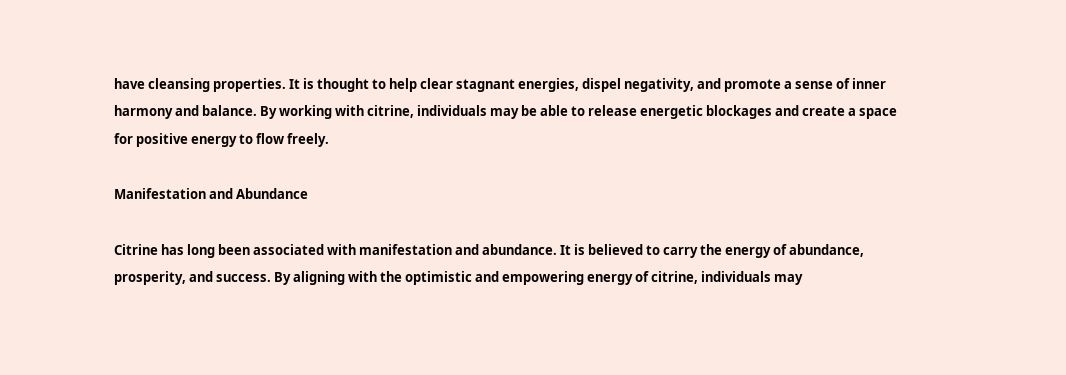have cleansing properties. It is thought to help clear stagnant energies, dispel negativity, and promote a sense of inner harmony and balance. By working with citrine, individuals may be able to release energetic blockages and create a space for positive energy to flow freely.

Manifestation and Abundance

Citrine has long been associated with manifestation and abundance. It is believed to carry the energy of abundance, prosperity, and success. By aligning with the optimistic and empowering energy of citrine, individuals may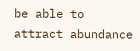be able to attract abundance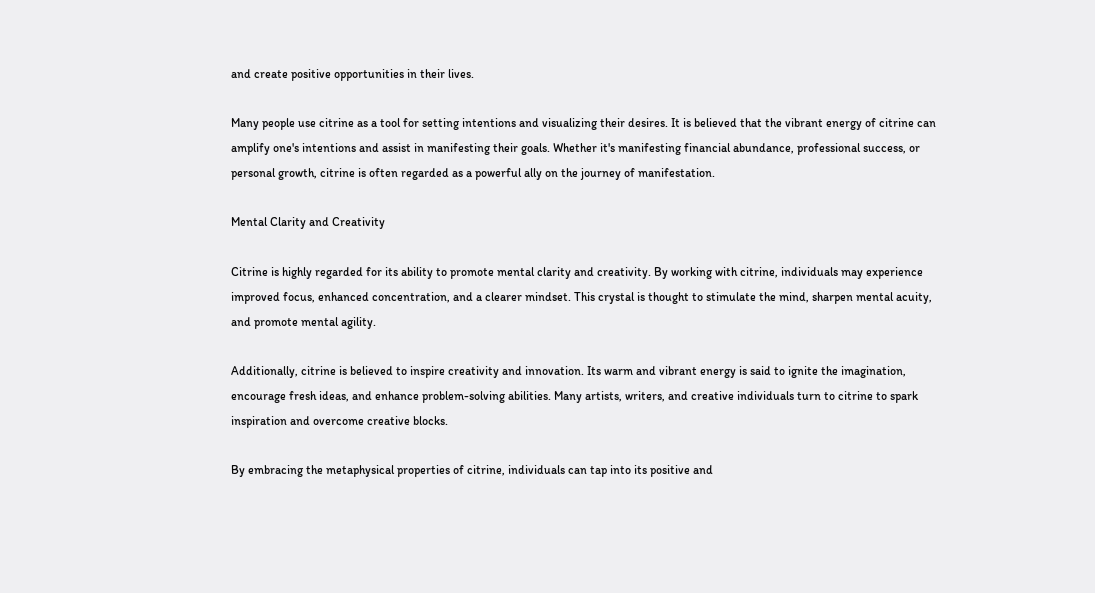and create positive opportunities in their lives.

Many people use citrine as a tool for setting intentions and visualizing their desires. It is believed that the vibrant energy of citrine can amplify one's intentions and assist in manifesting their goals. Whether it's manifesting financial abundance, professional success, or personal growth, citrine is often regarded as a powerful ally on the journey of manifestation.

Mental Clarity and Creativity

Citrine is highly regarded for its ability to promote mental clarity and creativity. By working with citrine, individuals may experience improved focus, enhanced concentration, and a clearer mindset. This crystal is thought to stimulate the mind, sharpen mental acuity, and promote mental agility.

Additionally, citrine is believed to inspire creativity and innovation. Its warm and vibrant energy is said to ignite the imagination, encourage fresh ideas, and enhance problem-solving abilities. Many artists, writers, and creative individuals turn to citrine to spark inspiration and overcome creative blocks.

By embracing the metaphysical properties of citrine, individuals can tap into its positive and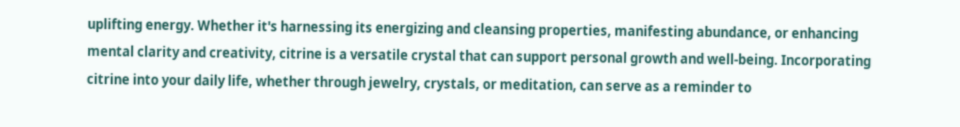uplifting energy. Whether it's harnessing its energizing and cleansing properties, manifesting abundance, or enhancing mental clarity and creativity, citrine is a versatile crystal that can support personal growth and well-being. Incorporating citrine into your daily life, whether through jewelry, crystals, or meditation, can serve as a reminder to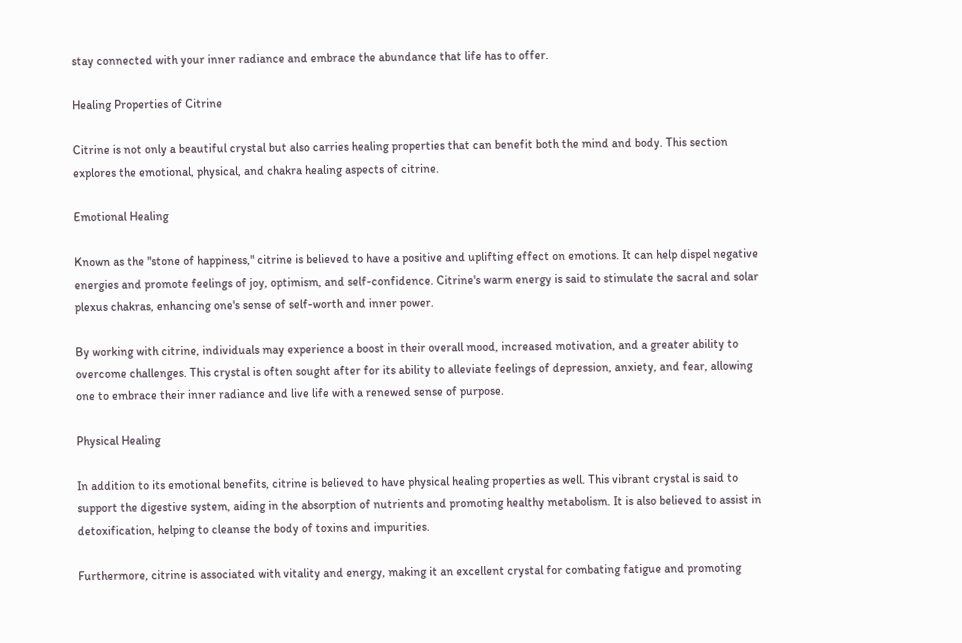stay connected with your inner radiance and embrace the abundance that life has to offer.

Healing Properties of Citrine

Citrine is not only a beautiful crystal but also carries healing properties that can benefit both the mind and body. This section explores the emotional, physical, and chakra healing aspects of citrine.

Emotional Healing

Known as the "stone of happiness," citrine is believed to have a positive and uplifting effect on emotions. It can help dispel negative energies and promote feelings of joy, optimism, and self-confidence. Citrine's warm energy is said to stimulate the sacral and solar plexus chakras, enhancing one's sense of self-worth and inner power.

By working with citrine, individuals may experience a boost in their overall mood, increased motivation, and a greater ability to overcome challenges. This crystal is often sought after for its ability to alleviate feelings of depression, anxiety, and fear, allowing one to embrace their inner radiance and live life with a renewed sense of purpose.

Physical Healing

In addition to its emotional benefits, citrine is believed to have physical healing properties as well. This vibrant crystal is said to support the digestive system, aiding in the absorption of nutrients and promoting healthy metabolism. It is also believed to assist in detoxification, helping to cleanse the body of toxins and impurities.

Furthermore, citrine is associated with vitality and energy, making it an excellent crystal for combating fatigue and promoting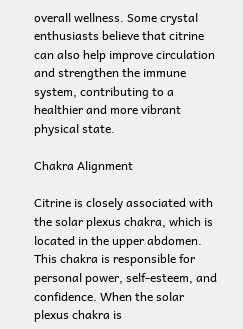overall wellness. Some crystal enthusiasts believe that citrine can also help improve circulation and strengthen the immune system, contributing to a healthier and more vibrant physical state.

Chakra Alignment

Citrine is closely associated with the solar plexus chakra, which is located in the upper abdomen. This chakra is responsible for personal power, self-esteem, and confidence. When the solar plexus chakra is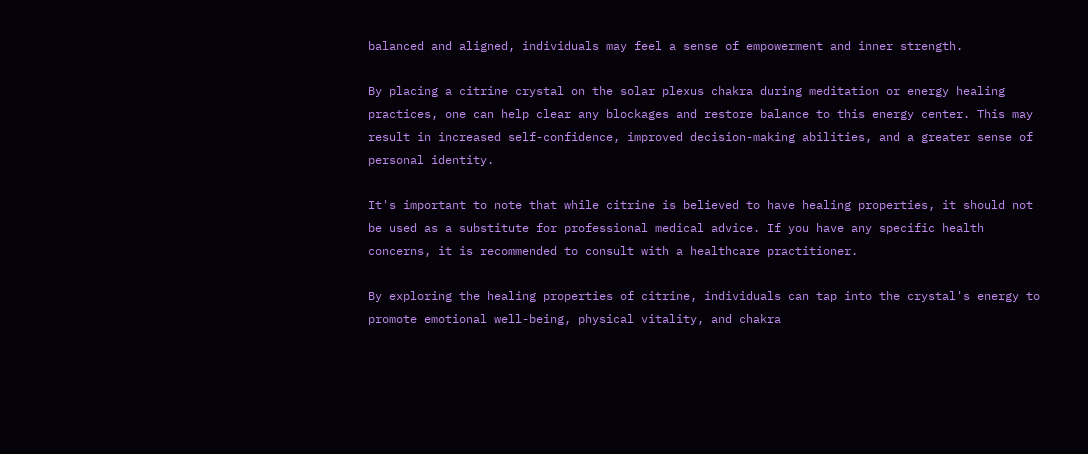balanced and aligned, individuals may feel a sense of empowerment and inner strength.

By placing a citrine crystal on the solar plexus chakra during meditation or energy healing practices, one can help clear any blockages and restore balance to this energy center. This may result in increased self-confidence, improved decision-making abilities, and a greater sense of personal identity.

It's important to note that while citrine is believed to have healing properties, it should not be used as a substitute for professional medical advice. If you have any specific health concerns, it is recommended to consult with a healthcare practitioner.

By exploring the healing properties of citrine, individuals can tap into the crystal's energy to promote emotional well-being, physical vitality, and chakra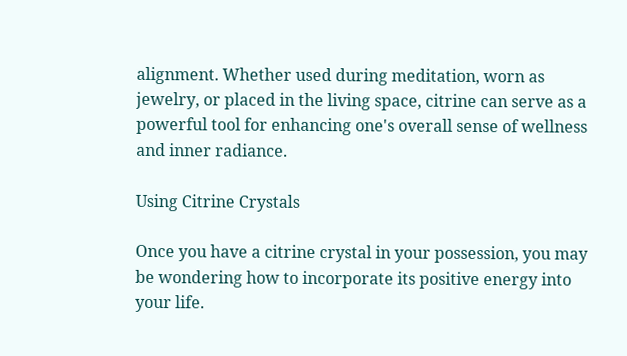alignment. Whether used during meditation, worn as jewelry, or placed in the living space, citrine can serve as a powerful tool for enhancing one's overall sense of wellness and inner radiance.

Using Citrine Crystals

Once you have a citrine crystal in your possession, you may be wondering how to incorporate its positive energy into your life.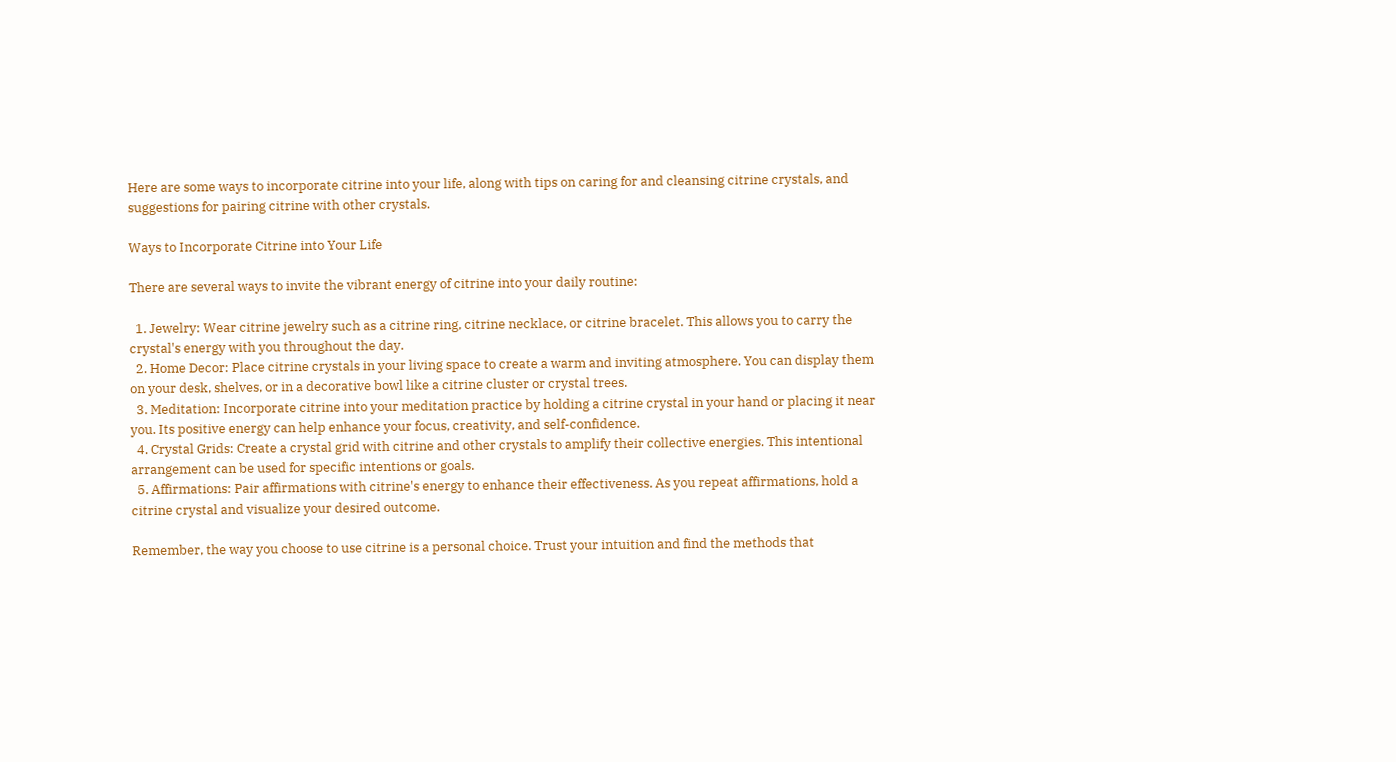Here are some ways to incorporate citrine into your life, along with tips on caring for and cleansing citrine crystals, and suggestions for pairing citrine with other crystals.

Ways to Incorporate Citrine into Your Life

There are several ways to invite the vibrant energy of citrine into your daily routine:

  1. Jewelry: Wear citrine jewelry such as a citrine ring, citrine necklace, or citrine bracelet. This allows you to carry the crystal's energy with you throughout the day.
  2. Home Decor: Place citrine crystals in your living space to create a warm and inviting atmosphere. You can display them on your desk, shelves, or in a decorative bowl like a citrine cluster or crystal trees.
  3. Meditation: Incorporate citrine into your meditation practice by holding a citrine crystal in your hand or placing it near you. Its positive energy can help enhance your focus, creativity, and self-confidence.
  4. Crystal Grids: Create a crystal grid with citrine and other crystals to amplify their collective energies. This intentional arrangement can be used for specific intentions or goals.
  5. Affirmations: Pair affirmations with citrine's energy to enhance their effectiveness. As you repeat affirmations, hold a citrine crystal and visualize your desired outcome.

Remember, the way you choose to use citrine is a personal choice. Trust your intuition and find the methods that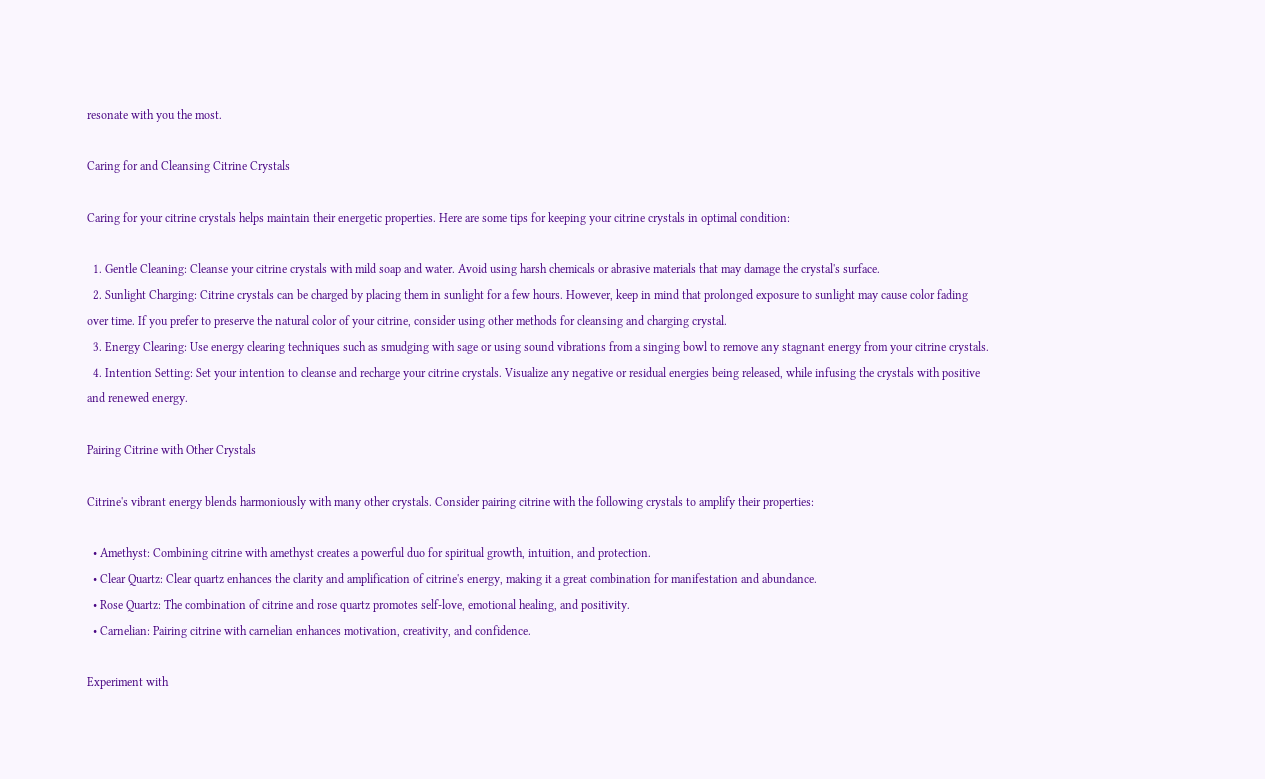resonate with you the most.

Caring for and Cleansing Citrine Crystals

Caring for your citrine crystals helps maintain their energetic properties. Here are some tips for keeping your citrine crystals in optimal condition:

  1. Gentle Cleaning: Cleanse your citrine crystals with mild soap and water. Avoid using harsh chemicals or abrasive materials that may damage the crystal's surface.
  2. Sunlight Charging: Citrine crystals can be charged by placing them in sunlight for a few hours. However, keep in mind that prolonged exposure to sunlight may cause color fading over time. If you prefer to preserve the natural color of your citrine, consider using other methods for cleansing and charging crystal.
  3. Energy Clearing: Use energy clearing techniques such as smudging with sage or using sound vibrations from a singing bowl to remove any stagnant energy from your citrine crystals.
  4. Intention Setting: Set your intention to cleanse and recharge your citrine crystals. Visualize any negative or residual energies being released, while infusing the crystals with positive and renewed energy.

Pairing Citrine with Other Crystals

Citrine's vibrant energy blends harmoniously with many other crystals. Consider pairing citrine with the following crystals to amplify their properties:

  • Amethyst: Combining citrine with amethyst creates a powerful duo for spiritual growth, intuition, and protection.
  • Clear Quartz: Clear quartz enhances the clarity and amplification of citrine's energy, making it a great combination for manifestation and abundance.
  • Rose Quartz: The combination of citrine and rose quartz promotes self-love, emotional healing, and positivity.
  • Carnelian: Pairing citrine with carnelian enhances motivation, creativity, and confidence.

Experiment with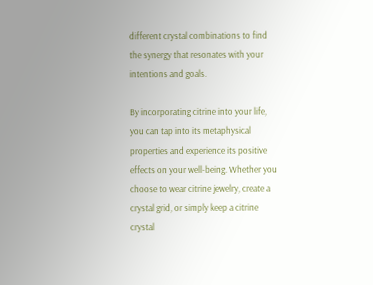different crystal combinations to find the synergy that resonates with your intentions and goals.

By incorporating citrine into your life, you can tap into its metaphysical properties and experience its positive effects on your well-being. Whether you choose to wear citrine jewelry, create a crystal grid, or simply keep a citrine crystal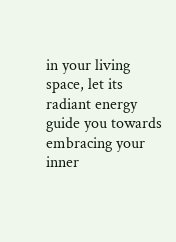in your living space, let its radiant energy guide you towards embracing your inner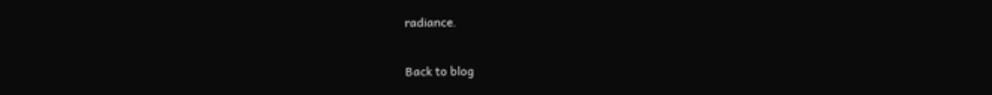radiance.

Back to blog